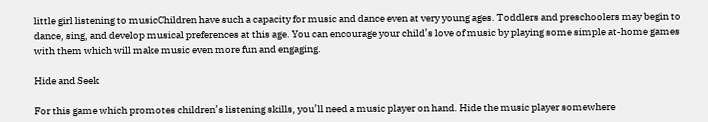little girl listening to musicChildren have such a capacity for music and dance even at very young ages. Toddlers and preschoolers may begin to dance, sing, and develop musical preferences at this age. You can encourage your child’s love of music by playing some simple at-home games with them which will make music even more fun and engaging.

Hide and Seek

For this game which promotes children’s listening skills, you’ll need a music player on hand. Hide the music player somewhere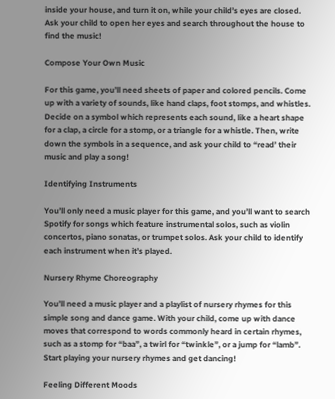inside your house, and turn it on, while your child’s eyes are closed. Ask your child to open her eyes and search throughout the house to find the music!

Compose Your Own Music

For this game, you’ll need sheets of paper and colored pencils. Come up with a variety of sounds, like hand claps, foot stomps, and whistles. Decide on a symbol which represents each sound, like a heart shape for a clap, a circle for a stomp, or a triangle for a whistle. Then, write down the symbols in a sequence, and ask your child to “read’ their music and play a song!

Identifying Instruments

You’ll only need a music player for this game, and you’ll want to search Spotify for songs which feature instrumental solos, such as violin concertos, piano sonatas, or trumpet solos. Ask your child to identify each instrument when it’s played.

Nursery Rhyme Choreography

You’ll need a music player and a playlist of nursery rhymes for this simple song and dance game. With your child, come up with dance moves that correspond to words commonly heard in certain rhymes, such as a stomp for “baa”, a twirl for “twinkle”, or a jump for “lamb”. Start playing your nursery rhymes and get dancing!

Feeling Different Moods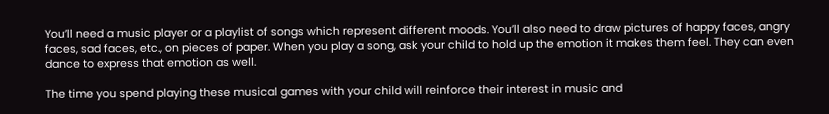You’ll need a music player or a playlist of songs which represent different moods. You’ll also need to draw pictures of happy faces, angry faces, sad faces, etc., on pieces of paper. When you play a song, ask your child to hold up the emotion it makes them feel. They can even dance to express that emotion as well.

The time you spend playing these musical games with your child will reinforce their interest in music and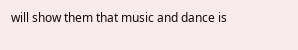will show them that music and dance is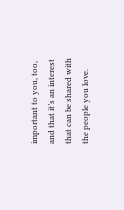important to you, too, and that it’s an interest that can be shared with the people you love.